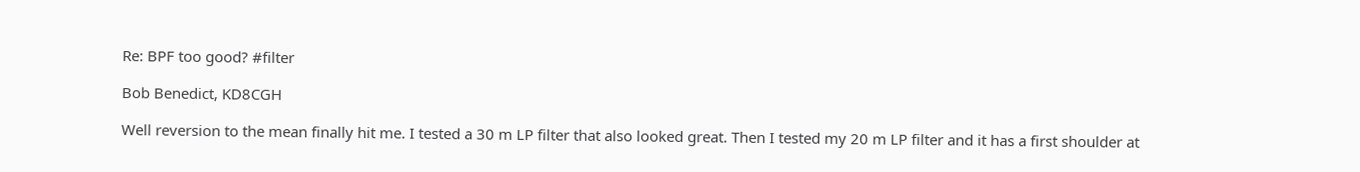Re: BPF too good? #filter

Bob Benedict, KD8CGH

Well reversion to the mean finally hit me. I tested a 30 m LP filter that also looked great. Then I tested my 20 m LP filter and it has a first shoulder at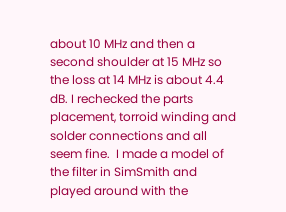about 10 MHz and then a second shoulder at 15 MHz so the loss at 14 MHz is about 4.4 dB. I rechecked the parts placement, torroid winding and solder connections and all seem fine.  I made a model of the filter in SimSmith and played around with the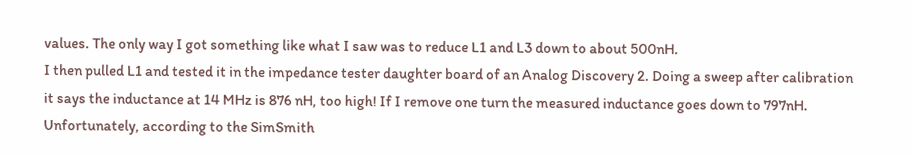values. The only way I got something like what I saw was to reduce L1 and L3 down to about 500nH.
I then pulled L1 and tested it in the impedance tester daughter board of an Analog Discovery 2. Doing a sweep after calibration it says the inductance at 14 MHz is 876 nH, too high! If I remove one turn the measured inductance goes down to 797nH. Unfortunately, according to the SimSmith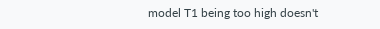model T1 being too high doesn't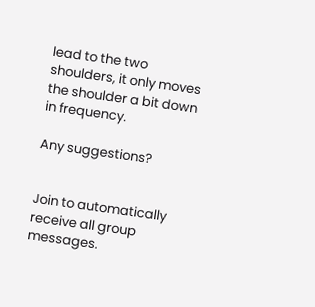lead to the two shoulders, it only moves the shoulder a bit down in frequency.

Any suggestions?


Join to automatically receive all group messages.